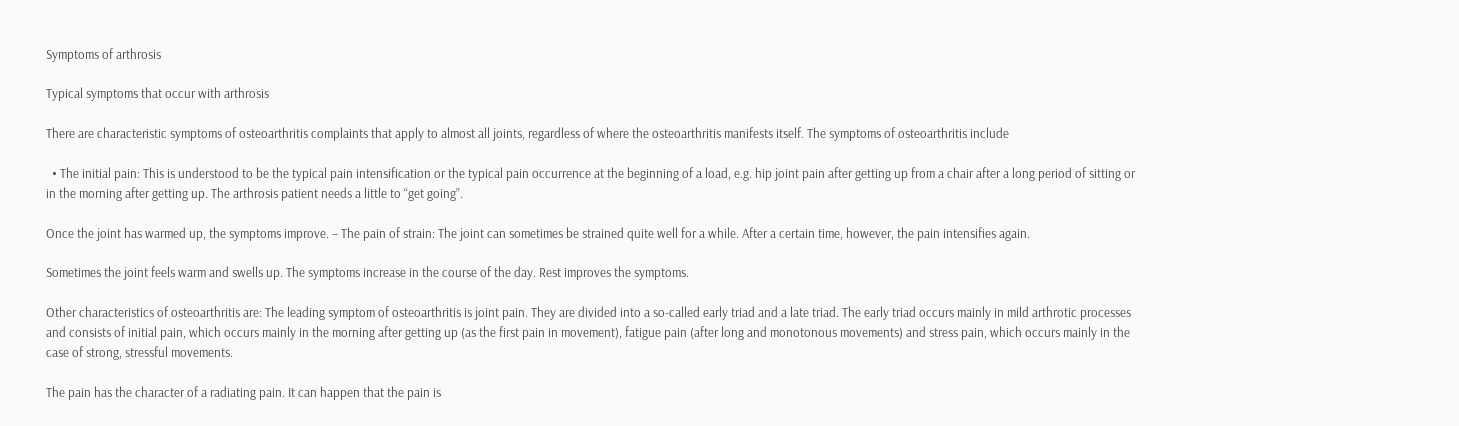Symptoms of arthrosis

Typical symptoms that occur with arthrosis

There are characteristic symptoms of osteoarthritis complaints that apply to almost all joints, regardless of where the osteoarthritis manifests itself. The symptoms of osteoarthritis include

  • The initial pain: This is understood to be the typical pain intensification or the typical pain occurrence at the beginning of a load, e.g. hip joint pain after getting up from a chair after a long period of sitting or in the morning after getting up. The arthrosis patient needs a little to “get going”.

Once the joint has warmed up, the symptoms improve. – The pain of strain: The joint can sometimes be strained quite well for a while. After a certain time, however, the pain intensifies again.

Sometimes the joint feels warm and swells up. The symptoms increase in the course of the day. Rest improves the symptoms.

Other characteristics of osteoarthritis are: The leading symptom of osteoarthritis is joint pain. They are divided into a so-called early triad and a late triad. The early triad occurs mainly in mild arthrotic processes and consists of initial pain, which occurs mainly in the morning after getting up (as the first pain in movement), fatigue pain (after long and monotonous movements) and stress pain, which occurs mainly in the case of strong, stressful movements.

The pain has the character of a radiating pain. It can happen that the pain is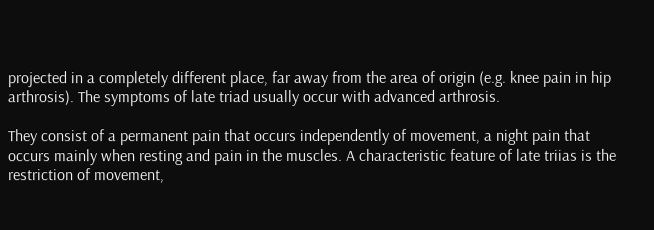projected in a completely different place, far away from the area of origin (e.g. knee pain in hip arthrosis). The symptoms of late triad usually occur with advanced arthrosis.

They consist of a permanent pain that occurs independently of movement, a night pain that occurs mainly when resting and pain in the muscles. A characteristic feature of late triias is the restriction of movement,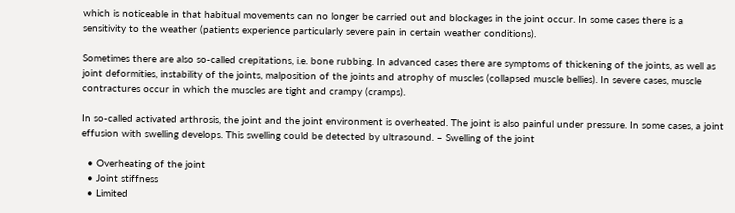which is noticeable in that habitual movements can no longer be carried out and blockages in the joint occur. In some cases there is a sensitivity to the weather (patients experience particularly severe pain in certain weather conditions).

Sometimes there are also so-called crepitations, i.e. bone rubbing. In advanced cases there are symptoms of thickening of the joints, as well as joint deformities, instability of the joints, malposition of the joints and atrophy of muscles (collapsed muscle bellies). In severe cases, muscle contractures occur in which the muscles are tight and crampy (cramps).

In so-called activated arthrosis, the joint and the joint environment is overheated. The joint is also painful under pressure. In some cases, a joint effusion with swelling develops. This swelling could be detected by ultrasound. – Swelling of the joint

  • Overheating of the joint
  • Joint stiffness
  • Limited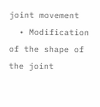joint movement
  • Modification of the shape of the joint